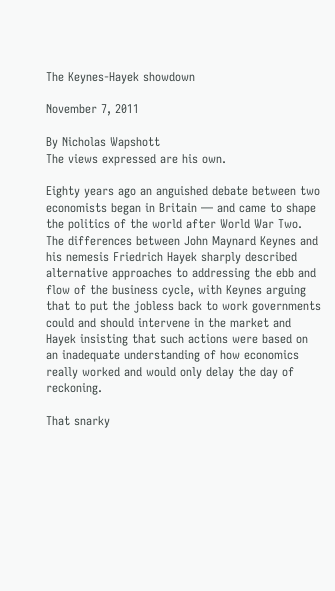The Keynes-Hayek showdown

November 7, 2011

By Nicholas Wapshott
The views expressed are his own.

Eighty years ago an anguished debate between two economists began in Britain — and came to shape the politics of the world after World War Two. The differences between John Maynard Keynes and his nemesis Friedrich Hayek sharply described alternative approaches to addressing the ebb and flow of the business cycle, with Keynes arguing that to put the jobless back to work governments could and should intervene in the market and Hayek insisting that such actions were based on an inadequate understanding of how economics really worked and would only delay the day of reckoning.

That snarky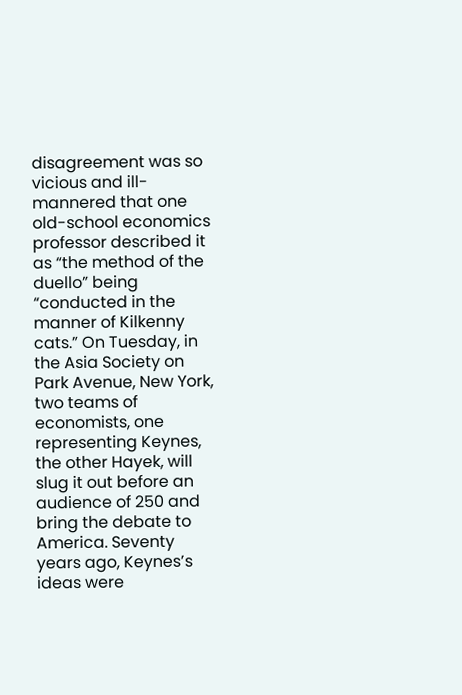disagreement was so vicious and ill-mannered that one old-school economics professor described it as “the method of the duello” being “conducted in the manner of Kilkenny cats.” On Tuesday, in the Asia Society on Park Avenue, New York, two teams of economists, one representing Keynes, the other Hayek, will slug it out before an audience of 250 and bring the debate to America. Seventy years ago, Keynes’s ideas were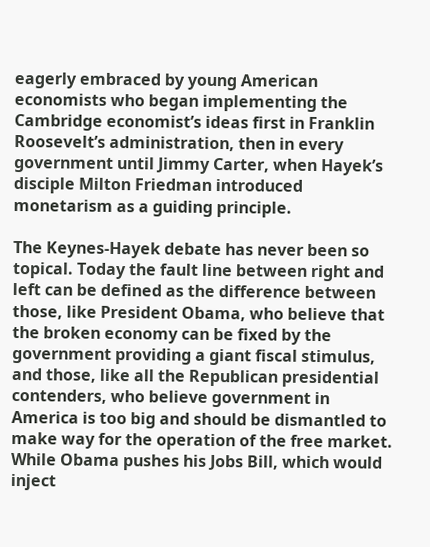eagerly embraced by young American economists who began implementing the Cambridge economist’s ideas first in Franklin Roosevelt’s administration, then in every government until Jimmy Carter, when Hayek’s disciple Milton Friedman introduced monetarism as a guiding principle.

The Keynes-Hayek debate has never been so topical. Today the fault line between right and left can be defined as the difference between those, like President Obama, who believe that the broken economy can be fixed by the government providing a giant fiscal stimulus, and those, like all the Republican presidential contenders, who believe government in America is too big and should be dismantled to make way for the operation of the free market. While Obama pushes his Jobs Bill, which would inject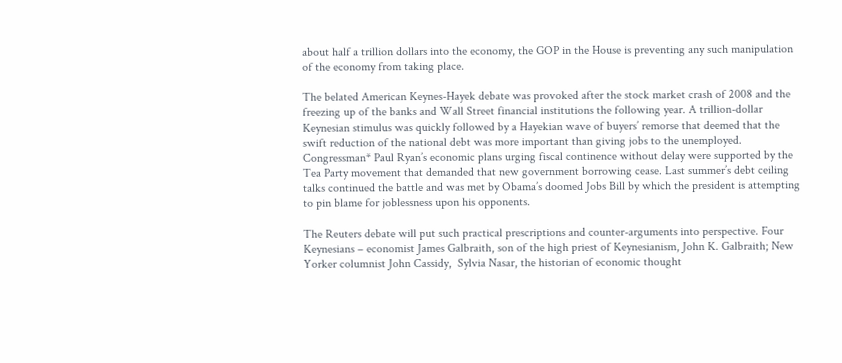about half a trillion dollars into the economy, the GOP in the House is preventing any such manipulation of the economy from taking place.

The belated American Keynes-Hayek debate was provoked after the stock market crash of 2008 and the freezing up of the banks and Wall Street financial institutions the following year. A trillion-dollar Keynesian stimulus was quickly followed by a Hayekian wave of buyers’ remorse that deemed that the swift reduction of the national debt was more important than giving jobs to the unemployed. Congressman* Paul Ryan’s economic plans urging fiscal continence without delay were supported by the Tea Party movement that demanded that new government borrowing cease. Last summer’s debt ceiling talks continued the battle and was met by Obama’s doomed Jobs Bill by which the president is attempting to pin blame for joblessness upon his opponents.

The Reuters debate will put such practical prescriptions and counter-arguments into perspective. Four Keynesians – economist James Galbraith, son of the high priest of Keynesianism, John K. Galbraith; New Yorker columnist John Cassidy,  Sylvia Nasar, the historian of economic thought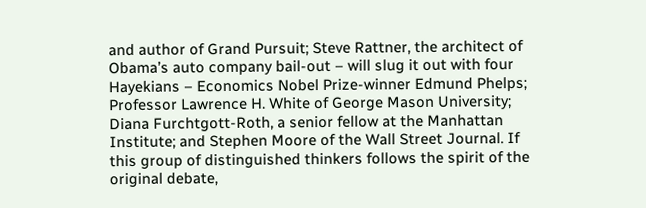and author of Grand Pursuit; Steve Rattner, the architect of Obama’s auto company bail-out – will slug it out with four Hayekians – Economics Nobel Prize-winner Edmund Phelps; Professor Lawrence H. White of George Mason University; Diana Furchtgott-Roth, a senior fellow at the Manhattan Institute; and Stephen Moore of the Wall Street Journal. If this group of distinguished thinkers follows the spirit of the original debate,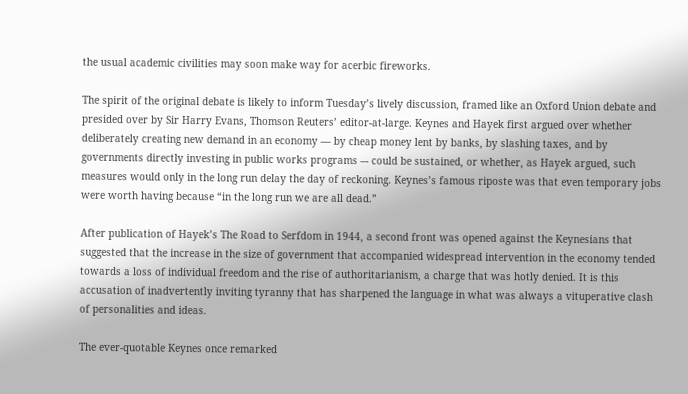the usual academic civilities may soon make way for acerbic fireworks.

The spirit of the original debate is likely to inform Tuesday’s lively discussion, framed like an Oxford Union debate and presided over by Sir Harry Evans, Thomson Reuters’ editor-at-large. Keynes and Hayek first argued over whether deliberately creating new demand in an economy — by cheap money lent by banks, by slashing taxes, and by governments directly investing in public works programs –- could be sustained, or whether, as Hayek argued, such measures would only in the long run delay the day of reckoning. Keynes’s famous riposte was that even temporary jobs were worth having because “in the long run we are all dead.”

After publication of Hayek’s The Road to Serfdom in 1944, a second front was opened against the Keynesians that suggested that the increase in the size of government that accompanied widespread intervention in the economy tended towards a loss of individual freedom and the rise of authoritarianism, a charge that was hotly denied. It is this accusation of inadvertently inviting tyranny that has sharpened the language in what was always a vituperative clash of personalities and ideas.

The ever-quotable Keynes once remarked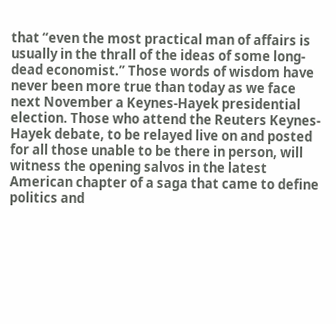that “even the most practical man of affairs is usually in the thrall of the ideas of some long-dead economist.” Those words of wisdom have never been more true than today as we face next November a Keynes-Hayek presidential election. Those who attend the Reuters Keynes-Hayek debate, to be relayed live on and posted for all those unable to be there in person, will witness the opening salvos in the latest American chapter of a saga that came to define politics and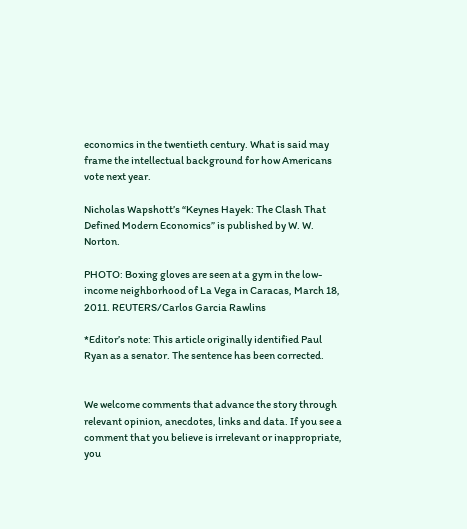economics in the twentieth century. What is said may frame the intellectual background for how Americans vote next year.

Nicholas Wapshott’s “Keynes Hayek: The Clash That Defined Modern Economics” is published by W. W. Norton.

PHOTO: Boxing gloves are seen at a gym in the low-income neighborhood of La Vega in Caracas, March 18, 2011. REUTERS/Carlos Garcia Rawlins

*Editor’s note: This article originally identified Paul Ryan as a senator. The sentence has been corrected.


We welcome comments that advance the story through relevant opinion, anecdotes, links and data. If you see a comment that you believe is irrelevant or inappropriate, you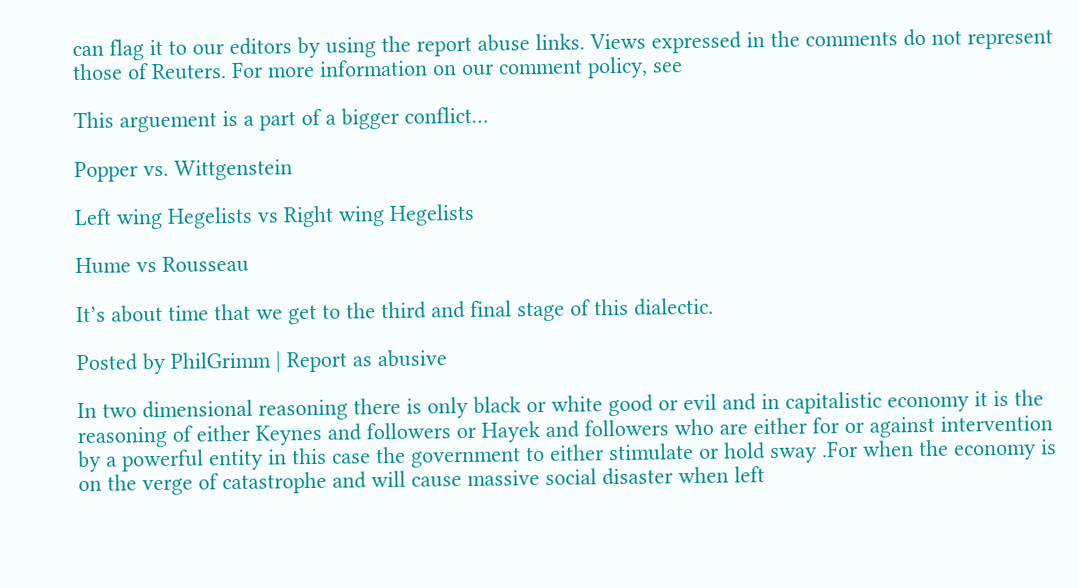can flag it to our editors by using the report abuse links. Views expressed in the comments do not represent those of Reuters. For more information on our comment policy, see

This arguement is a part of a bigger conflict…

Popper vs. Wittgenstein

Left wing Hegelists vs Right wing Hegelists

Hume vs Rousseau

It’s about time that we get to the third and final stage of this dialectic.

Posted by PhilGrimm | Report as abusive

In two dimensional reasoning there is only black or white good or evil and in capitalistic economy it is the reasoning of either Keynes and followers or Hayek and followers who are either for or against intervention by a powerful entity in this case the government to either stimulate or hold sway .For when the economy is on the verge of catastrophe and will cause massive social disaster when left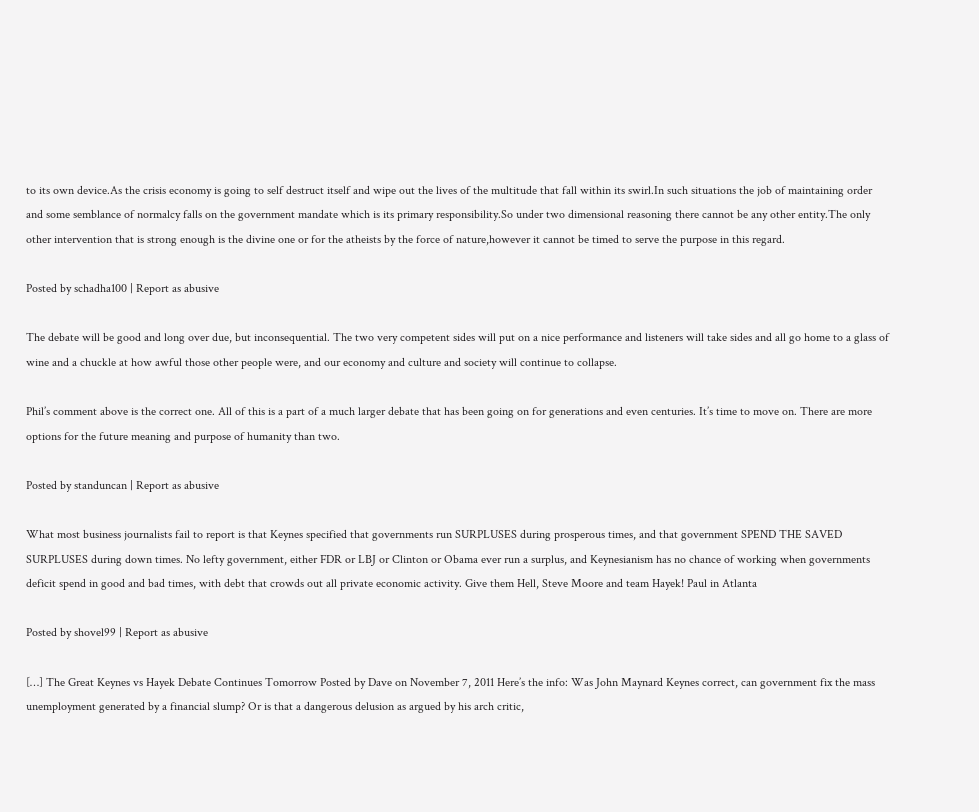to its own device.As the crisis economy is going to self destruct itself and wipe out the lives of the multitude that fall within its swirl.In such situations the job of maintaining order and some semblance of normalcy falls on the government mandate which is its primary responsibility.So under two dimensional reasoning there cannot be any other entity.The only other intervention that is strong enough is the divine one or for the atheists by the force of nature,however it cannot be timed to serve the purpose in this regard.

Posted by schadha100 | Report as abusive

The debate will be good and long over due, but inconsequential. The two very competent sides will put on a nice performance and listeners will take sides and all go home to a glass of wine and a chuckle at how awful those other people were, and our economy and culture and society will continue to collapse.

Phil’s comment above is the correct one. All of this is a part of a much larger debate that has been going on for generations and even centuries. It’s time to move on. There are more options for the future meaning and purpose of humanity than two.

Posted by standuncan | Report as abusive

What most business journalists fail to report is that Keynes specified that governments run SURPLUSES during prosperous times, and that government SPEND THE SAVED SURPLUSES during down times. No lefty government, either FDR or LBJ or Clinton or Obama ever run a surplus, and Keynesianism has no chance of working when governments deficit spend in good and bad times, with debt that crowds out all private economic activity. Give them Hell, Steve Moore and team Hayek! Paul in Atlanta

Posted by shovel99 | Report as abusive

[…] The Great Keynes vs Hayek Debate Continues Tomorrow Posted by Dave on November 7, 2011 Here’s the info: Was John Maynard Keynes correct, can government fix the mass unemployment generated by a financial slump? Or is that a dangerous delusion as argued by his arch critic,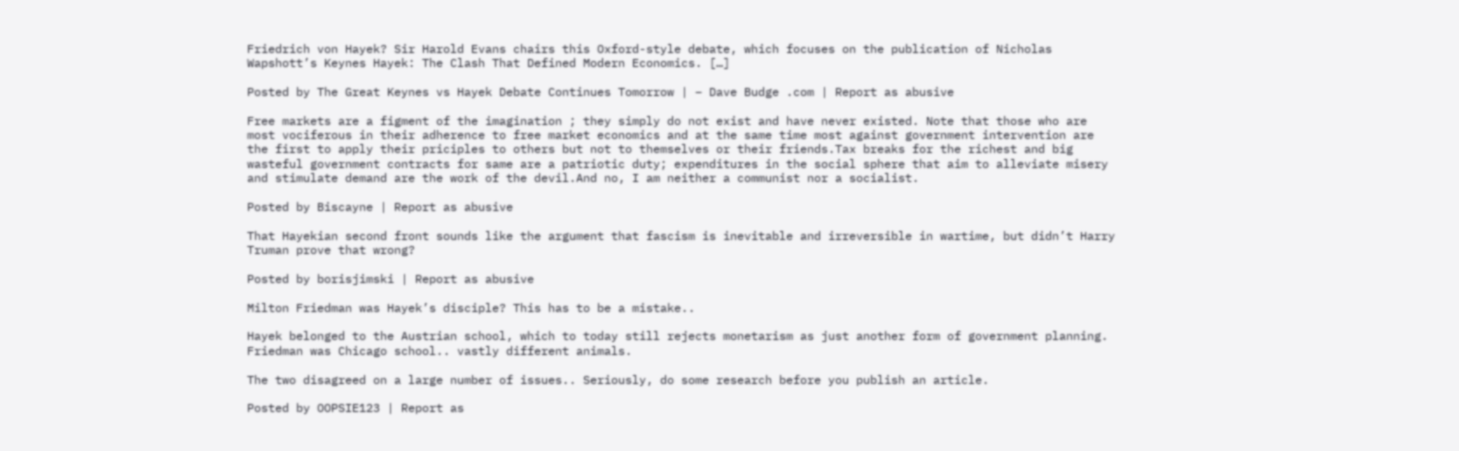Friedrich von Hayek? Sir Harold Evans chairs this Oxford-style debate, which focuses on the publication of Nicholas Wapshott’s Keynes Hayek: The Clash That Defined Modern Economics. […]

Posted by The Great Keynes vs Hayek Debate Continues Tomorrow | – Dave Budge .com | Report as abusive

Free markets are a figment of the imagination ; they simply do not exist and have never existed. Note that those who are most vociferous in their adherence to free market economics and at the same time most against government intervention are the first to apply their priciples to others but not to themselves or their friends.Tax breaks for the richest and big wasteful government contracts for same are a patriotic duty; expenditures in the social sphere that aim to alleviate misery and stimulate demand are the work of the devil.And no, I am neither a communist nor a socialist.

Posted by Biscayne | Report as abusive

That Hayekian second front sounds like the argument that fascism is inevitable and irreversible in wartime, but didn’t Harry Truman prove that wrong?

Posted by borisjimski | Report as abusive

Milton Friedman was Hayek’s disciple? This has to be a mistake..

Hayek belonged to the Austrian school, which to today still rejects monetarism as just another form of government planning. Friedman was Chicago school.. vastly different animals.

The two disagreed on a large number of issues.. Seriously, do some research before you publish an article.

Posted by OOPSIE123 | Report as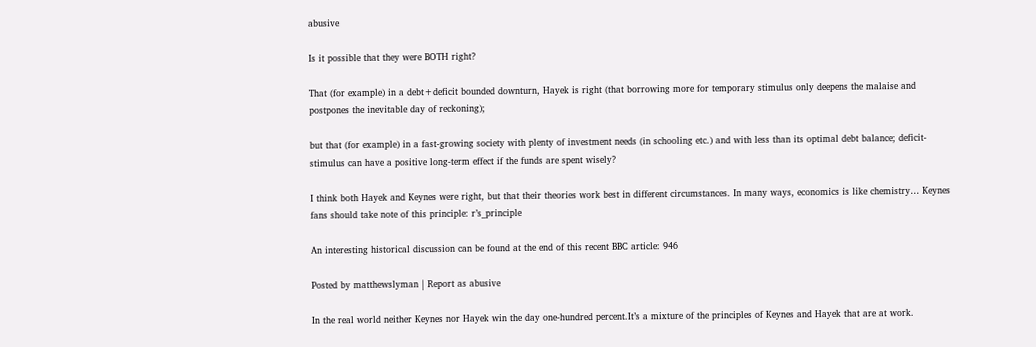abusive

Is it possible that they were BOTH right?

That (for example) in a debt+deficit bounded downturn, Hayek is right (that borrowing more for temporary stimulus only deepens the malaise and postpones the inevitable day of reckoning);

but that (for example) in a fast-growing society with plenty of investment needs (in schooling etc.) and with less than its optimal debt balance; deficit-stimulus can have a positive long-term effect if the funds are spent wisely?

I think both Hayek and Keynes were right, but that their theories work best in different circumstances. In many ways, economics is like chemistry… Keynes fans should take note of this principle: r’s_principle

An interesting historical discussion can be found at the end of this recent BBC article: 946

Posted by matthewslyman | Report as abusive

In the real world neither Keynes nor Hayek win the day one-hundred percent.It’s a mixture of the principles of Keynes and Hayek that are at work.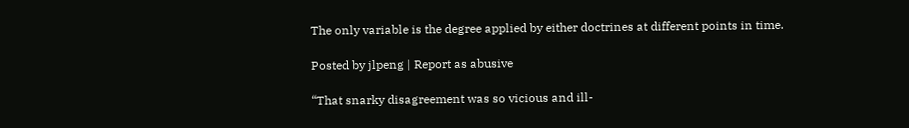The only variable is the degree applied by either doctrines at different points in time.

Posted by jlpeng | Report as abusive

“That snarky disagreement was so vicious and ill-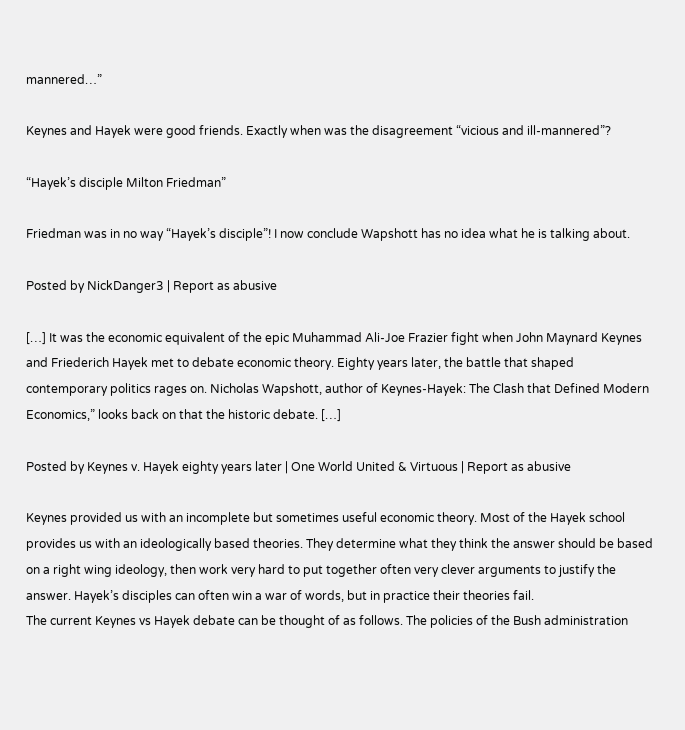mannered…”

Keynes and Hayek were good friends. Exactly when was the disagreement “vicious and ill-mannered”?

“Hayek’s disciple Milton Friedman”

Friedman was in no way “Hayek’s disciple”! I now conclude Wapshott has no idea what he is talking about.

Posted by NickDanger3 | Report as abusive

[…] It was the economic equivalent of the epic Muhammad Ali-Joe Frazier fight when John Maynard Keynes and Friederich Hayek met to debate economic theory. Eighty years later, the battle that shaped contemporary politics rages on. Nicholas Wapshott, author of Keynes-Hayek: The Clash that Defined Modern Economics,” looks back on that the historic debate. […]

Posted by Keynes v. Hayek eighty years later | One World United & Virtuous | Report as abusive

Keynes provided us with an incomplete but sometimes useful economic theory. Most of the Hayek school provides us with an ideologically based theories. They determine what they think the answer should be based on a right wing ideology, then work very hard to put together often very clever arguments to justify the answer. Hayek’s disciples can often win a war of words, but in practice their theories fail.
The current Keynes vs Hayek debate can be thought of as follows. The policies of the Bush administration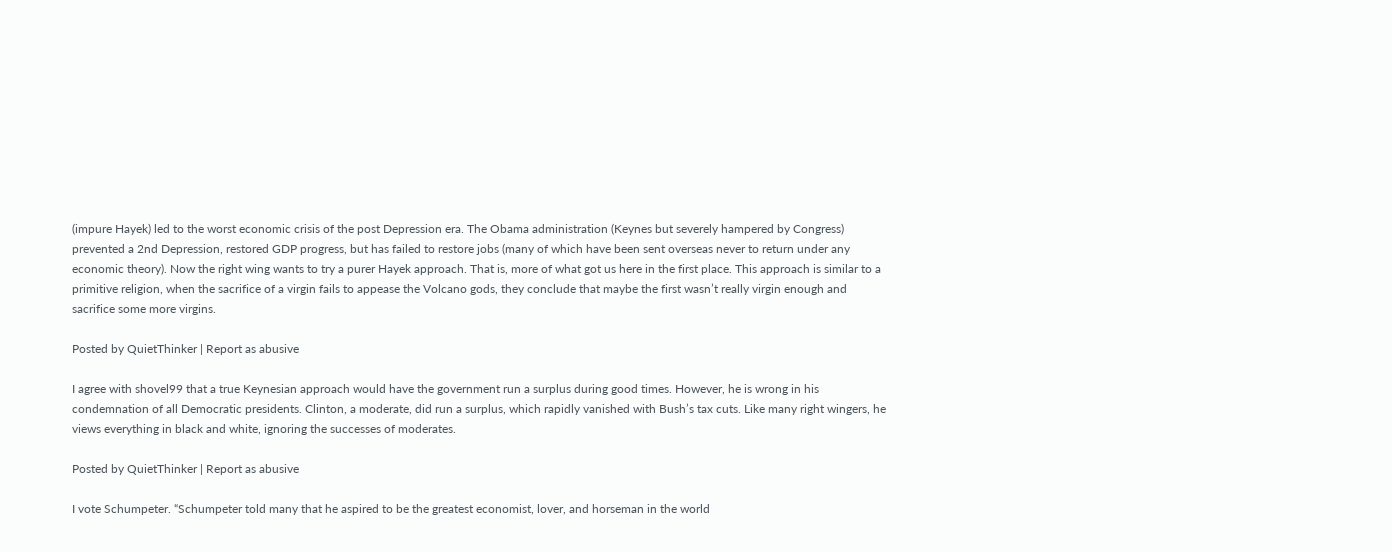(impure Hayek) led to the worst economic crisis of the post Depression era. The Obama administration (Keynes but severely hampered by Congress) prevented a 2nd Depression, restored GDP progress, but has failed to restore jobs (many of which have been sent overseas never to return under any economic theory). Now the right wing wants to try a purer Hayek approach. That is, more of what got us here in the first place. This approach is similar to a primitive religion, when the sacrifice of a virgin fails to appease the Volcano gods, they conclude that maybe the first wasn’t really virgin enough and sacrifice some more virgins.

Posted by QuietThinker | Report as abusive

I agree with shovel99 that a true Keynesian approach would have the government run a surplus during good times. However, he is wrong in his condemnation of all Democratic presidents. Clinton, a moderate, did run a surplus, which rapidly vanished with Bush’s tax cuts. Like many right wingers, he views everything in black and white, ignoring the successes of moderates.

Posted by QuietThinker | Report as abusive

I vote Schumpeter. “Schumpeter told many that he aspired to be the greatest economist, lover, and horseman in the world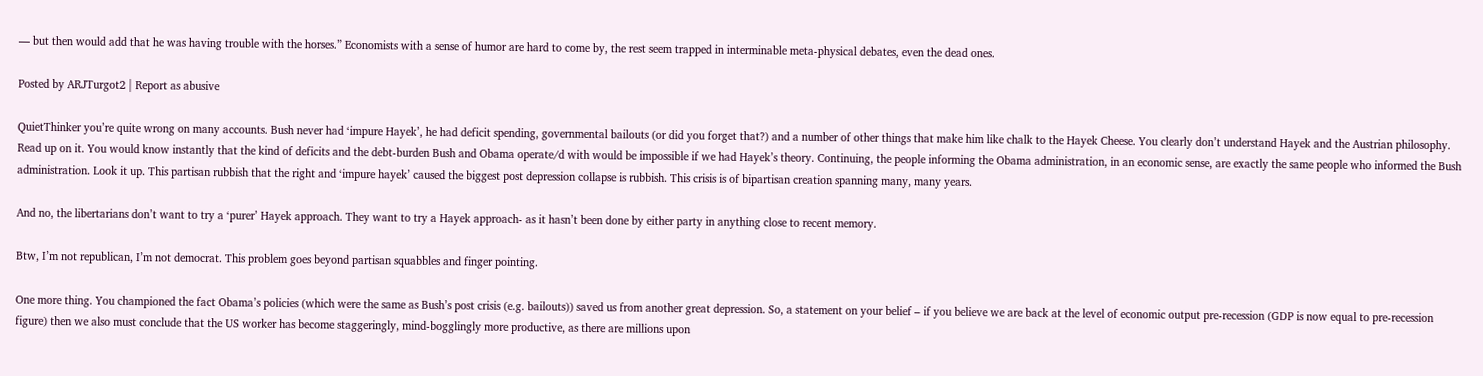— but then would add that he was having trouble with the horses.” Economists with a sense of humor are hard to come by, the rest seem trapped in interminable meta-physical debates, even the dead ones.

Posted by ARJTurgot2 | Report as abusive

QuietThinker you’re quite wrong on many accounts. Bush never had ‘impure Hayek’, he had deficit spending, governmental bailouts (or did you forget that?) and a number of other things that make him like chalk to the Hayek Cheese. You clearly don’t understand Hayek and the Austrian philosophy. Read up on it. You would know instantly that the kind of deficits and the debt-burden Bush and Obama operate/d with would be impossible if we had Hayek’s theory. Continuing, the people informing the Obama administration, in an economic sense, are exactly the same people who informed the Bush administration. Look it up. This partisan rubbish that the right and ‘impure hayek’ caused the biggest post depression collapse is rubbish. This crisis is of bipartisan creation spanning many, many years.

And no, the libertarians don’t want to try a ‘purer’ Hayek approach. They want to try a Hayek approach- as it hasn’t been done by either party in anything close to recent memory.

Btw, I’m not republican, I’m not democrat. This problem goes beyond partisan squabbles and finger pointing.

One more thing. You championed the fact Obama’s policies (which were the same as Bush’s post crisis (e.g. bailouts)) saved us from another great depression. So, a statement on your belief – if you believe we are back at the level of economic output pre-recession (GDP is now equal to pre-recession figure) then we also must conclude that the US worker has become staggeringly, mind-bogglingly more productive, as there are millions upon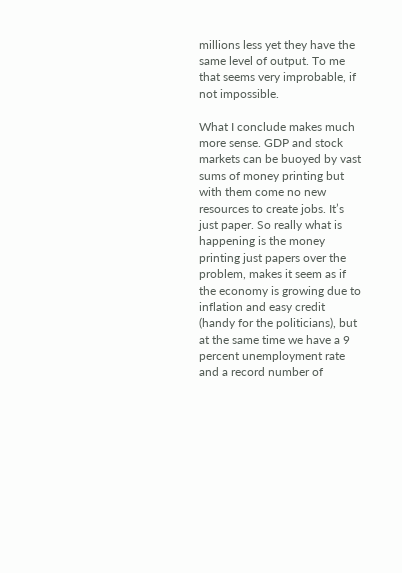millions less yet they have the same level of output. To me that seems very improbable, if not impossible.

What I conclude makes much more sense. GDP and stock markets can be buoyed by vast sums of money printing but with them come no new resources to create jobs. It’s just paper. So really what is happening is the money printing just papers over the problem, makes it seem as if the economy is growing due to inflation and easy credit (handy for the politicians), but at the same time we have a 9 percent unemployment rate and a record number of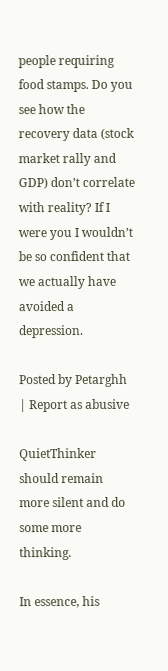people requiring food stamps. Do you see how the recovery data (stock market rally and GDP) don’t correlate with reality? If I were you I wouldn’t be so confident that we actually have avoided a depression.

Posted by Petarghh | Report as abusive

QuietThinker should remain more silent and do some more thinking.

In essence, his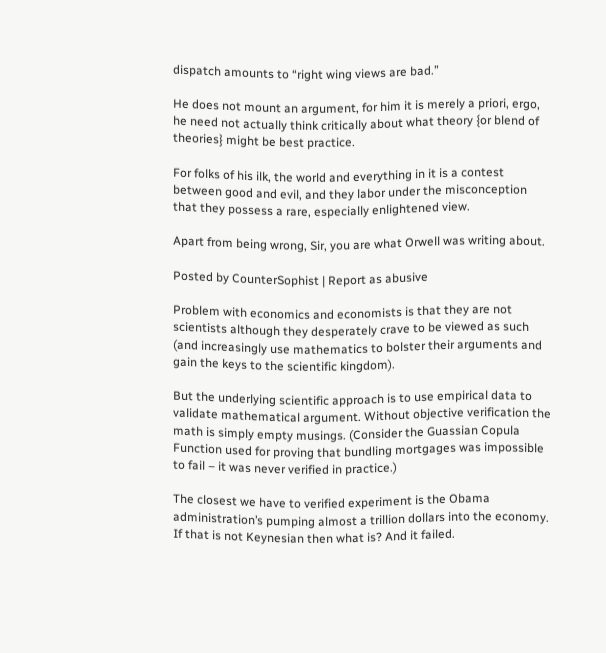dispatch amounts to “right wing views are bad.”

He does not mount an argument, for him it is merely a priori, ergo, he need not actually think critically about what theory {or blend of theories} might be best practice.

For folks of his ilk, the world and everything in it is a contest between good and evil, and they labor under the misconception that they possess a rare, especially enlightened view.

Apart from being wrong, Sir, you are what Orwell was writing about.

Posted by CounterSophist | Report as abusive

Problem with economics and economists is that they are not scientists although they desperately crave to be viewed as such (and increasingly use mathematics to bolster their arguments and gain the keys to the scientific kingdom).

But the underlying scientific approach is to use empirical data to validate mathematical argument. Without objective verification the math is simply empty musings. (Consider the Guassian Copula Function used for proving that bundling mortgages was impossible to fail – it was never verified in practice.)

The closest we have to verified experiment is the Obama administration’s pumping almost a trillion dollars into the economy. If that is not Keynesian then what is? And it failed.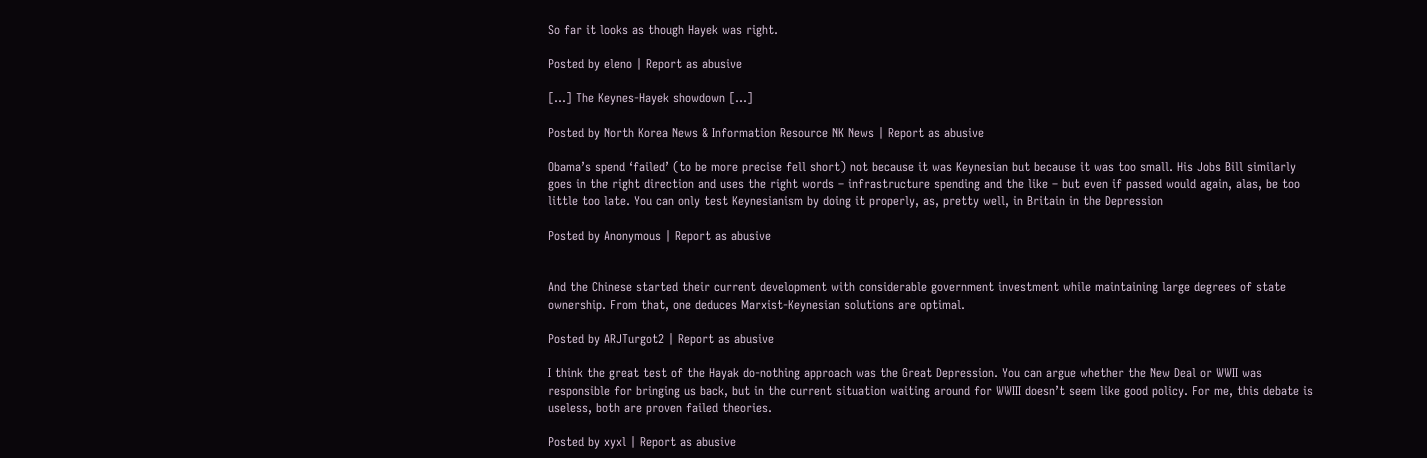So far it looks as though Hayek was right.

Posted by eleno | Report as abusive

[…] The Keynes-Hayek showdown […]

Posted by North Korea News & Information Resource NK News | Report as abusive

Obama’s spend ‘failed’ (to be more precise fell short) not because it was Keynesian but because it was too small. His Jobs Bill similarly goes in the right direction and uses the right words – infrastructure spending and the like – but even if passed would again, alas, be too little too late. You can only test Keynesianism by doing it properly, as, pretty well, in Britain in the Depression

Posted by Anonymous | Report as abusive


And the Chinese started their current development with considerable government investment while maintaining large degrees of state ownership. From that, one deduces Marxist-Keynesian solutions are optimal.

Posted by ARJTurgot2 | Report as abusive

I think the great test of the Hayak do-nothing approach was the Great Depression. You can argue whether the New Deal or WWII was responsible for bringing us back, but in the current situation waiting around for WWIII doesn’t seem like good policy. For me, this debate is useless, both are proven failed theories.

Posted by xyxl | Report as abusive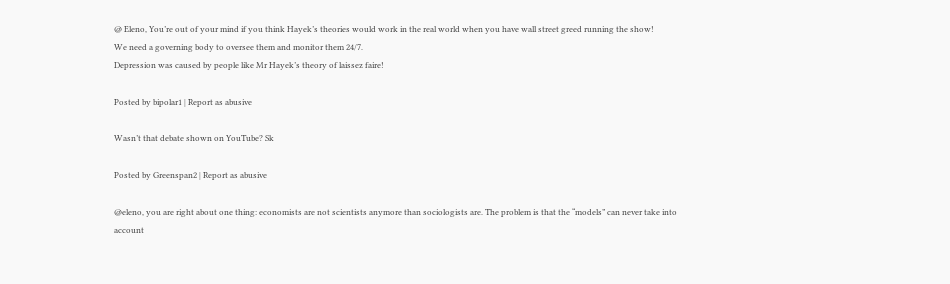@ Eleno, You’re out of your mind if you think Hayek’s theories would work in the real world when you have wall street greed running the show!
We need a governing body to oversee them and monitor them 24/7.
Depression was caused by people like Mr Hayek’s theory of laissez faire!

Posted by bipolar1 | Report as abusive

Wasn’t that debate shown on YouTube? Sk

Posted by Greenspan2 | Report as abusive

@eleno, you are right about one thing: economists are not scientists anymore than sociologists are. The problem is that the “models” can never take into account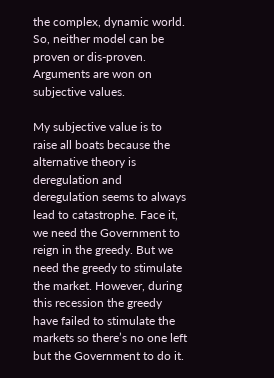the complex, dynamic world. So, neither model can be proven or dis-proven. Arguments are won on subjective values.

My subjective value is to raise all boats because the alternative theory is deregulation and deregulation seems to always lead to catastrophe. Face it, we need the Government to reign in the greedy. But we need the greedy to stimulate the market. However, during this recession the greedy have failed to stimulate the markets so there’s no one left but the Government to do it.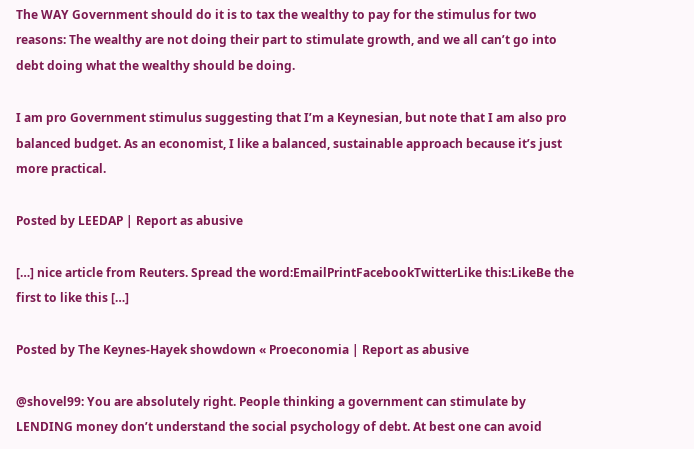The WAY Government should do it is to tax the wealthy to pay for the stimulus for two reasons: The wealthy are not doing their part to stimulate growth, and we all can’t go into debt doing what the wealthy should be doing.

I am pro Government stimulus suggesting that I’m a Keynesian, but note that I am also pro balanced budget. As an economist, I like a balanced, sustainable approach because it’s just more practical.

Posted by LEEDAP | Report as abusive

[…] nice article from Reuters. Spread the word:EmailPrintFacebookTwitterLike this:LikeBe the first to like this […]

Posted by The Keynes-Hayek showdown « Proeconomia | Report as abusive

@shovel99: You are absolutely right. People thinking a government can stimulate by LENDING money don’t understand the social psychology of debt. At best one can avoid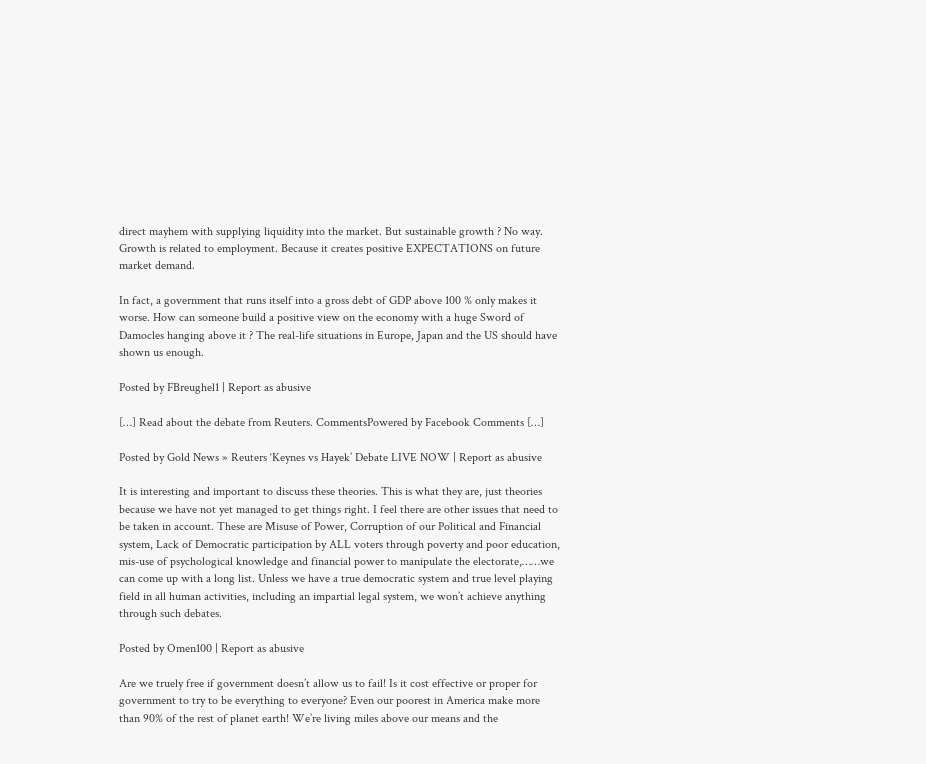direct mayhem with supplying liquidity into the market. But sustainable growth ? No way. Growth is related to employment. Because it creates positive EXPECTATIONS on future market demand.

In fact, a government that runs itself into a gross debt of GDP above 100 % only makes it worse. How can someone build a positive view on the economy with a huge Sword of Damocles hanging above it ? The real-life situations in Europe, Japan and the US should have shown us enough.

Posted by FBreughel1 | Report as abusive

[…] Read about the debate from Reuters. CommentsPowered by Facebook Comments […]

Posted by Gold News » Reuters ‘Keynes vs Hayek’ Debate LIVE NOW | Report as abusive

It is interesting and important to discuss these theories. This is what they are, just theories because we have not yet managed to get things right. I feel there are other issues that need to be taken in account. These are Misuse of Power, Corruption of our Political and Financial system, Lack of Democratic participation by ALL voters through poverty and poor education, mis-use of psychological knowledge and financial power to manipulate the electorate,……we can come up with a long list. Unless we have a true democratic system and true level playing field in all human activities, including an impartial legal system, we won’t achieve anything through such debates.

Posted by Omen100 | Report as abusive

Are we truely free if government doesn’t allow us to fail! Is it cost effective or proper for government to try to be everything to everyone? Even our poorest in America make more than 90% of the rest of planet earth! We’re living miles above our means and the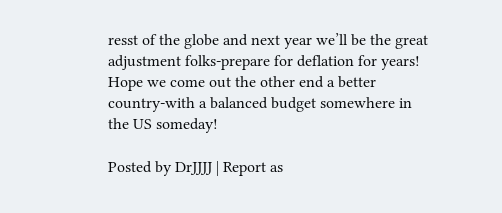resst of the globe and next year we’ll be the great adjustment folks-prepare for deflation for years! Hope we come out the other end a better country-with a balanced budget somewhere in the US someday!

Posted by DrJJJJ | Report as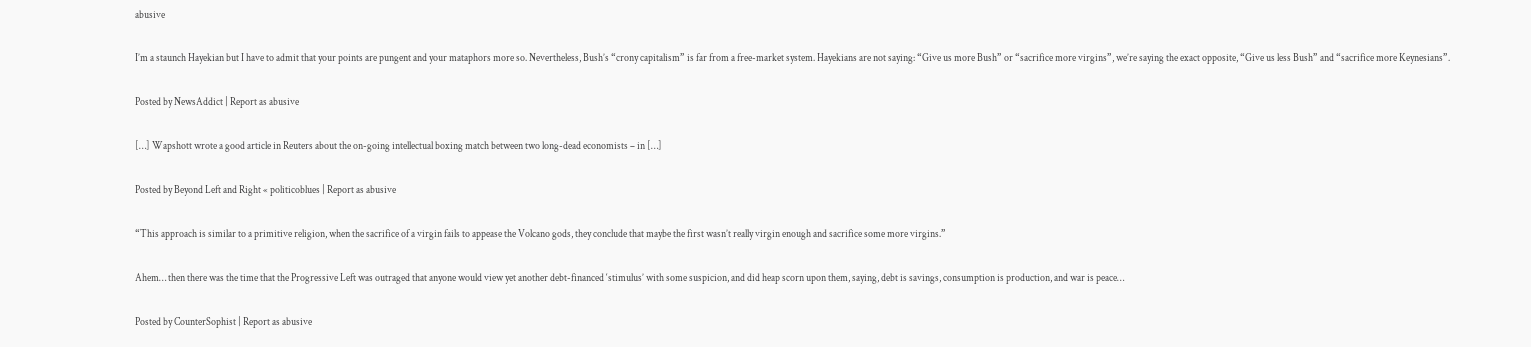abusive

I’m a staunch Hayekian but I have to admit that your points are pungent and your mataphors more so. Nevertheless, Bush’s “crony capitalism” is far from a free-market system. Hayekians are not saying: “Give us more Bush” or “sacrifice more virgins”, we’re saying the exact opposite, “Give us less Bush” and “sacrifice more Keynesians”.

Posted by NewsAddict | Report as abusive

[…] Wapshott wrote a good article in Reuters about the on-going intellectual boxing match between two long-dead economists – in […]

Posted by Beyond Left and Right « politicoblues | Report as abusive

“This approach is similar to a primitive religion, when the sacrifice of a virgin fails to appease the Volcano gods, they conclude that maybe the first wasn’t really virgin enough and sacrifice some more virgins.”

Ahem… then there was the time that the Progressive Left was outraged that anyone would view yet another debt-financed ‘stimulus’ with some suspicion, and did heap scorn upon them, saying, debt is savings, consumption is production, and war is peace…

Posted by CounterSophist | Report as abusive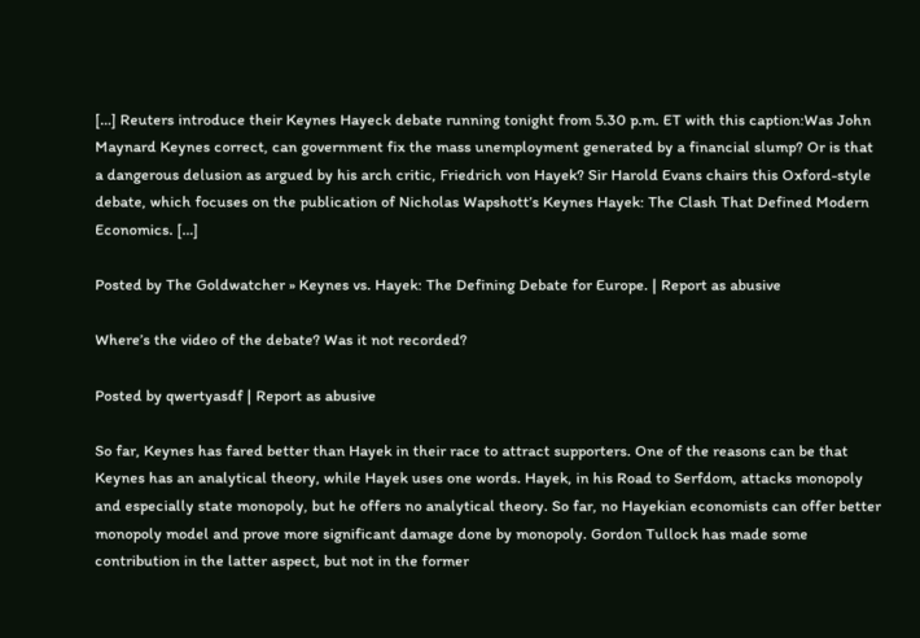[…] Reuters introduce their Keynes Hayeck debate running tonight from 5.30 p.m. ET with this caption:Was John Maynard Keynes correct, can government fix the mass unemployment generated by a financial slump? Or is that a dangerous delusion as argued by his arch critic, Friedrich von Hayek? Sir Harold Evans chairs this Oxford-style debate, which focuses on the publication of Nicholas Wapshott’s Keynes Hayek: The Clash That Defined Modern Economics. […]

Posted by The Goldwatcher » Keynes vs. Hayek: The Defining Debate for Europe. | Report as abusive

Where’s the video of the debate? Was it not recorded?

Posted by qwertyasdf | Report as abusive

So far, Keynes has fared better than Hayek in their race to attract supporters. One of the reasons can be that Keynes has an analytical theory, while Hayek uses one words. Hayek, in his Road to Serfdom, attacks monopoly and especially state monopoly, but he offers no analytical theory. So far, no Hayekian economists can offer better monopoly model and prove more significant damage done by monopoly. Gordon Tullock has made some contribution in the latter aspect, but not in the former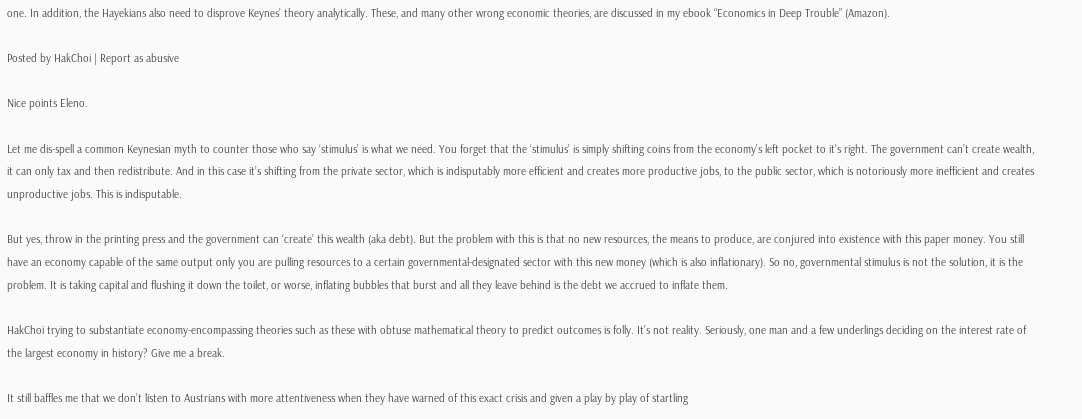one. In addition, the Hayekians also need to disprove Keynes’ theory analytically. These, and many other wrong economic theories, are discussed in my ebook “Economics in Deep Trouble” (Amazon).

Posted by HakChoi | Report as abusive

Nice points Eleno.

Let me dis-spell a common Keynesian myth to counter those who say ‘stimulus’ is what we need. You forget that the ‘stimulus’ is simply shifting coins from the economy’s left pocket to it’s right. The government can’t create wealth, it can only tax and then redistribute. And in this case it’s shifting from the private sector, which is indisputably more efficient and creates more productive jobs, to the public sector, which is notoriously more inefficient and creates unproductive jobs. This is indisputable.

But yes, throw in the printing press and the government can ‘create’ this wealth (aka debt). But the problem with this is that no new resources, the means to produce, are conjured into existence with this paper money. You still have an economy capable of the same output only you are pulling resources to a certain governmental-designated sector with this new money (which is also inflationary). So no, governmental stimulus is not the solution, it is the problem. It is taking capital and flushing it down the toilet, or worse, inflating bubbles that burst and all they leave behind is the debt we accrued to inflate them.

HakChoi trying to substantiate economy-encompassing theories such as these with obtuse mathematical theory to predict outcomes is folly. It’s not reality. Seriously, one man and a few underlings deciding on the interest rate of the largest economy in history? Give me a break.

It still baffles me that we don’t listen to Austrians with more attentiveness when they have warned of this exact crisis and given a play by play of startling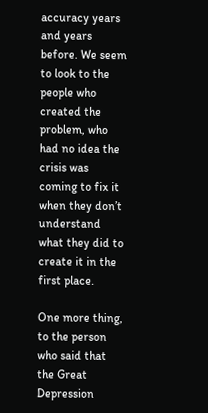accuracy years and years before. We seem to look to the people who created the problem, who had no idea the crisis was coming to fix it when they don’t understand what they did to create it in the first place.

One more thing, to the person who said that the Great Depression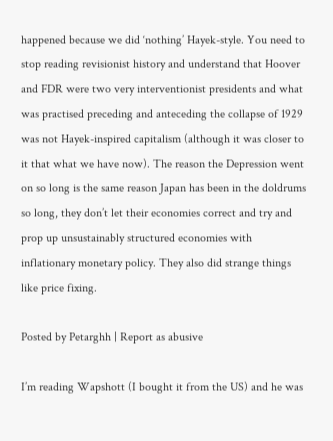happened because we did ‘nothing’ Hayek-style. You need to stop reading revisionist history and understand that Hoover and FDR were two very interventionist presidents and what was practised preceding and anteceding the collapse of 1929 was not Hayek-inspired capitalism (although it was closer to it that what we have now). The reason the Depression went on so long is the same reason Japan has been in the doldrums so long, they don’t let their economies correct and try and prop up unsustainably structured economies with inflationary monetary policy. They also did strange things like price fixing.

Posted by Petarghh | Report as abusive

I’m reading Wapshott (I bought it from the US) and he was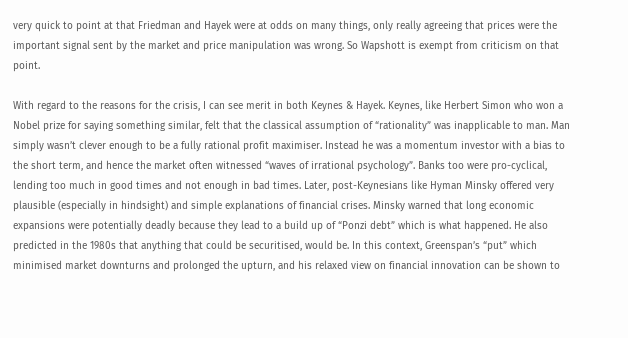very quick to point at that Friedman and Hayek were at odds on many things, only really agreeing that prices were the important signal sent by the market and price manipulation was wrong. So Wapshott is exempt from criticism on that point.

With regard to the reasons for the crisis, I can see merit in both Keynes & Hayek. Keynes, like Herbert Simon who won a Nobel prize for saying something similar, felt that the classical assumption of “rationality” was inapplicable to man. Man simply wasn’t clever enough to be a fully rational profit maximiser. Instead he was a momentum investor with a bias to the short term, and hence the market often witnessed “waves of irrational psychology”. Banks too were pro-cyclical, lending too much in good times and not enough in bad times. Later, post-Keynesians like Hyman Minsky offered very plausible (especially in hindsight) and simple explanations of financial crises. Minsky warned that long economic expansions were potentially deadly because they lead to a build up of “Ponzi debt” which is what happened. He also predicted in the 1980s that anything that could be securitised, would be. In this context, Greenspan’s “put” which minimised market downturns and prolonged the upturn, and his relaxed view on financial innovation can be shown to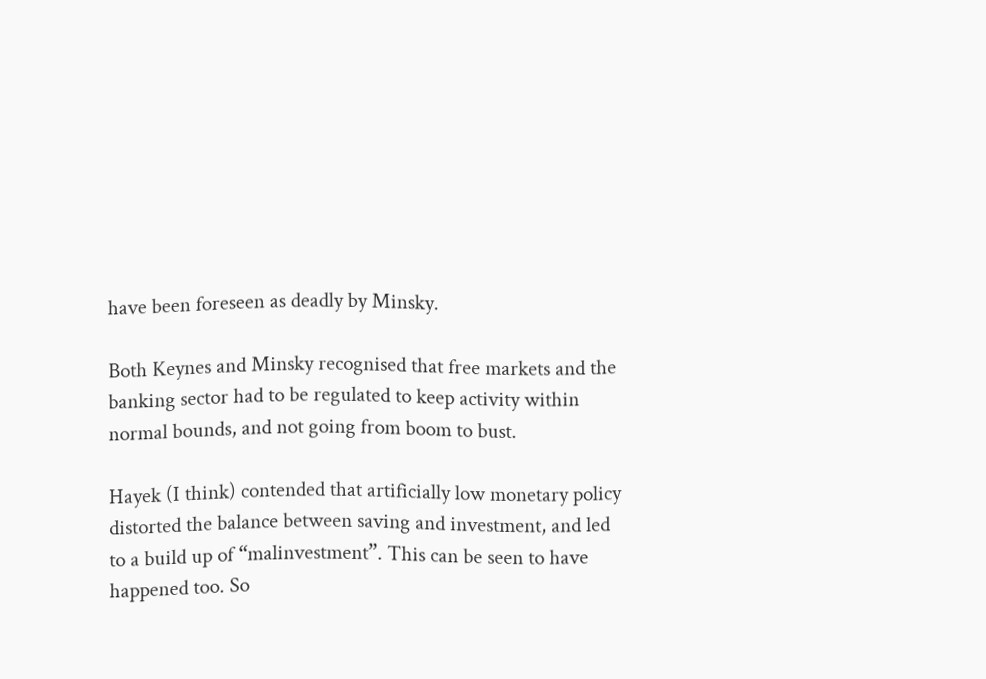have been foreseen as deadly by Minsky.

Both Keynes and Minsky recognised that free markets and the banking sector had to be regulated to keep activity within normal bounds, and not going from boom to bust.

Hayek (I think) contended that artificially low monetary policy distorted the balance between saving and investment, and led to a build up of “malinvestment”. This can be seen to have happened too. So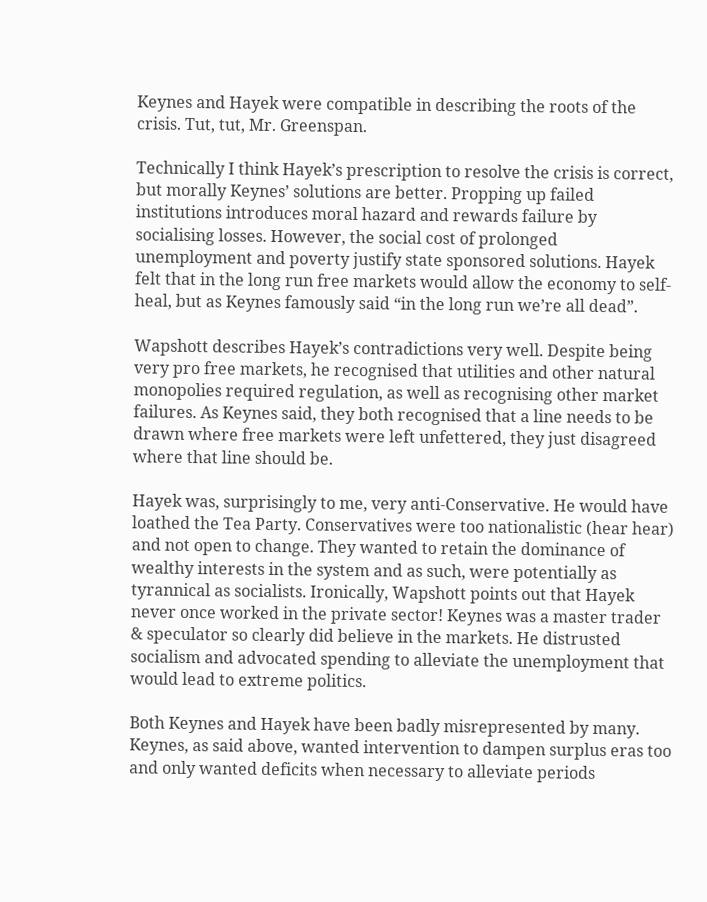Keynes and Hayek were compatible in describing the roots of the crisis. Tut, tut, Mr. Greenspan.

Technically I think Hayek’s prescription to resolve the crisis is correct, but morally Keynes’ solutions are better. Propping up failed institutions introduces moral hazard and rewards failure by socialising losses. However, the social cost of prolonged unemployment and poverty justify state sponsored solutions. Hayek felt that in the long run free markets would allow the economy to self-heal, but as Keynes famously said “in the long run we’re all dead”.

Wapshott describes Hayek’s contradictions very well. Despite being very pro free markets, he recognised that utilities and other natural monopolies required regulation, as well as recognising other market failures. As Keynes said, they both recognised that a line needs to be drawn where free markets were left unfettered, they just disagreed where that line should be.

Hayek was, surprisingly to me, very anti-Conservative. He would have loathed the Tea Party. Conservatives were too nationalistic (hear hear) and not open to change. They wanted to retain the dominance of wealthy interests in the system and as such, were potentially as tyrannical as socialists. Ironically, Wapshott points out that Hayek never once worked in the private sector! Keynes was a master trader & speculator so clearly did believe in the markets. He distrusted socialism and advocated spending to alleviate the unemployment that would lead to extreme politics.

Both Keynes and Hayek have been badly misrepresented by many. Keynes, as said above, wanted intervention to dampen surplus eras too and only wanted deficits when necessary to alleviate periods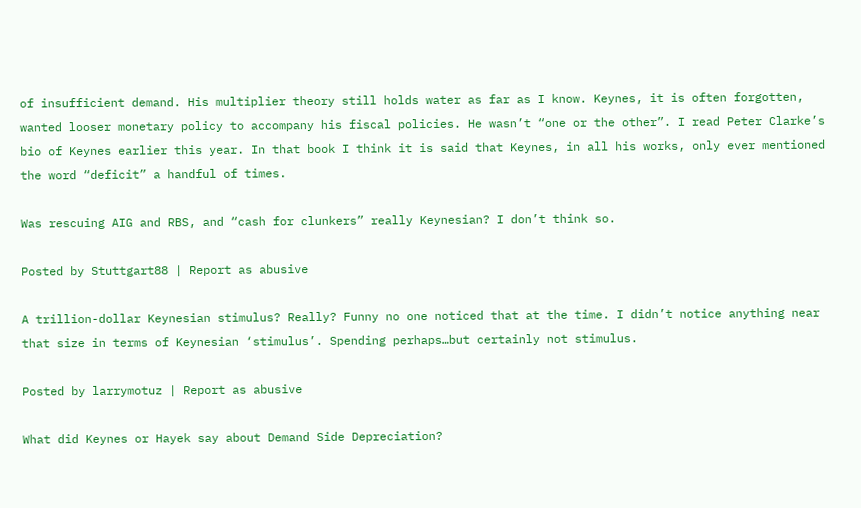of insufficient demand. His multiplier theory still holds water as far as I know. Keynes, it is often forgotten, wanted looser monetary policy to accompany his fiscal policies. He wasn’t “one or the other”. I read Peter Clarke’s bio of Keynes earlier this year. In that book I think it is said that Keynes, in all his works, only ever mentioned the word “deficit” a handful of times.

Was rescuing AIG and RBS, and “cash for clunkers” really Keynesian? I don’t think so.

Posted by Stuttgart88 | Report as abusive

A trillion-dollar Keynesian stimulus? Really? Funny no one noticed that at the time. I didn’t notice anything near that size in terms of Keynesian ‘stimulus’. Spending perhaps…but certainly not stimulus.

Posted by larrymotuz | Report as abusive

What did Keynes or Hayek say about Demand Side Depreciation?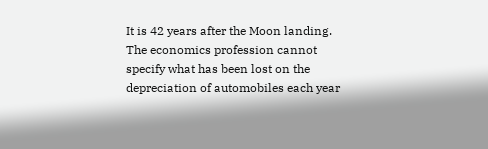It is 42 years after the Moon landing. The economics profession cannot specify what has been lost on the depreciation of automobiles each year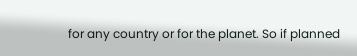for any country or for the planet. So if planned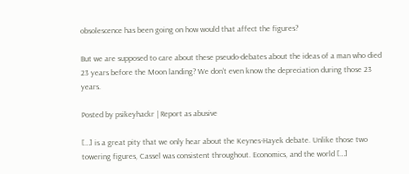obsolescence has been going on how would that affect the figures?

But we are supposed to care about these pseudo-debates about the ideas of a man who died 23 years before the Moon landing? We don’t even know the depreciation during those 23 years.

Posted by psikeyhackr | Report as abusive

[…] is a great pity that we only hear about the Keynes-Hayek debate. Unlike those two towering figures, Cassel was consistent throughout. Economics, and the world […]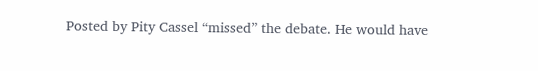Posted by Pity Cassel “missed” the debate. He would have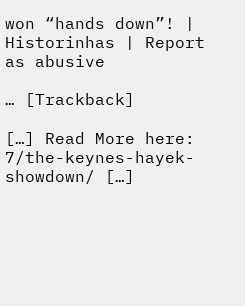won “hands down”! | Historinhas | Report as abusive

… [Trackback]

[…] Read More here: 7/the-keynes-hayek-showdown/ […]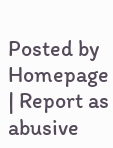Posted by Homepage | Report as abusive